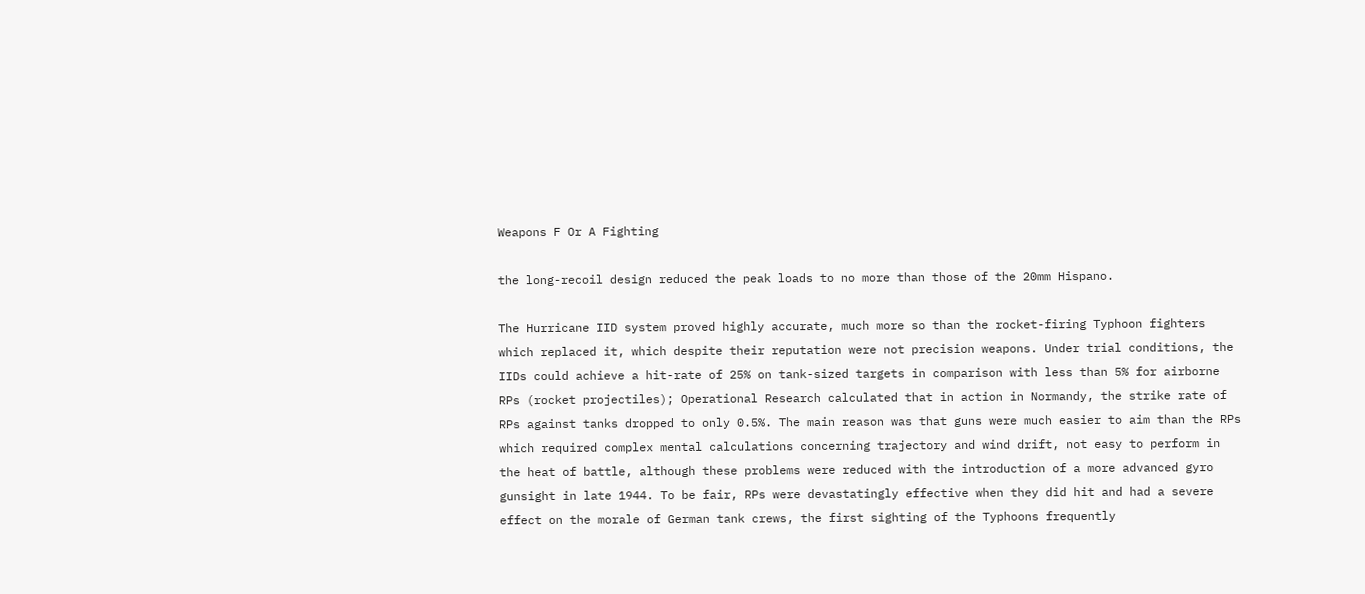Weapons F Or A Fighting

the long-recoil design reduced the peak loads to no more than those of the 20mm Hispano.

The Hurricane IID system proved highly accurate, much more so than the rocket-firing Typhoon fighters which replaced it, which despite their reputation were not precision weapons. Under trial conditions, the IIDs could achieve a hit-rate of 25% on tank-sized targets in comparison with less than 5% for airborne RPs (rocket projectiles); Operational Research calculated that in action in Normandy, the strike rate of RPs against tanks dropped to only 0.5%. The main reason was that guns were much easier to aim than the RPs which required complex mental calculations concerning trajectory and wind drift, not easy to perform in the heat of battle, although these problems were reduced with the introduction of a more advanced gyro gunsight in late 1944. To be fair, RPs were devastatingly effective when they did hit and had a severe effect on the morale of German tank crews, the first sighting of the Typhoons frequently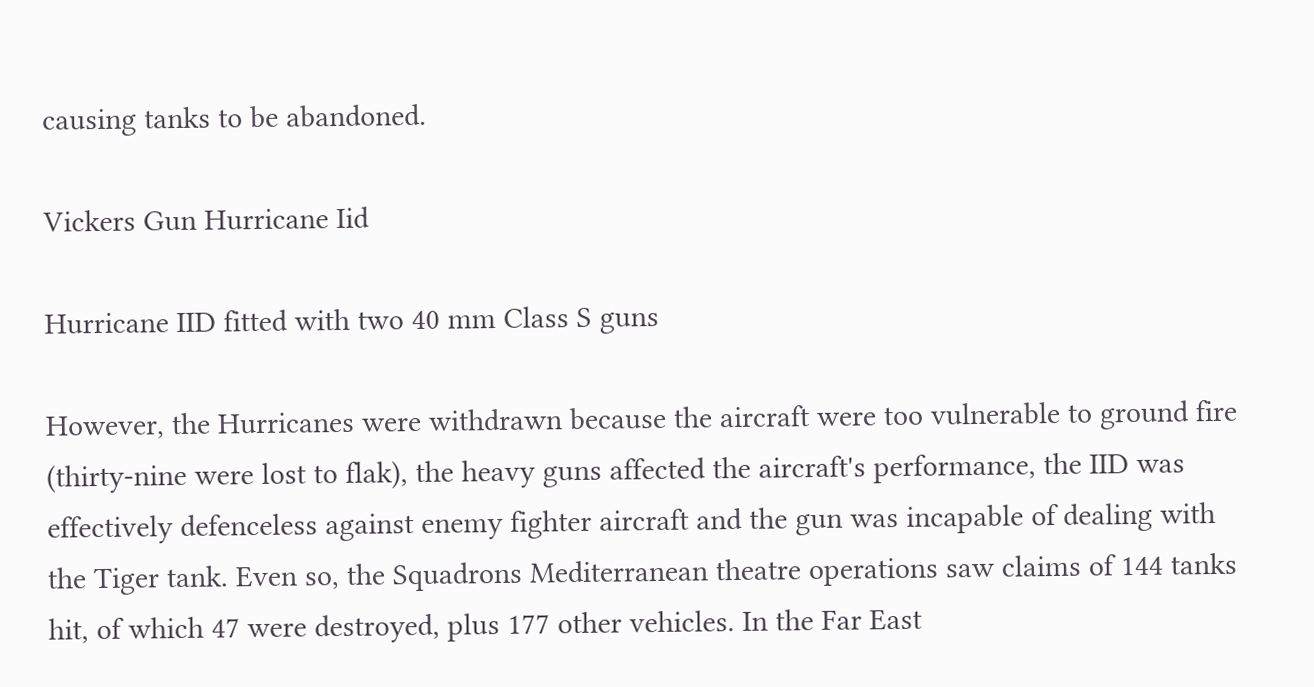causing tanks to be abandoned.

Vickers Gun Hurricane Iid

Hurricane IID fitted with two 40 mm Class S guns

However, the Hurricanes were withdrawn because the aircraft were too vulnerable to ground fire (thirty-nine were lost to flak), the heavy guns affected the aircraft's performance, the IID was effectively defenceless against enemy fighter aircraft and the gun was incapable of dealing with the Tiger tank. Even so, the Squadrons Mediterranean theatre operations saw claims of 144 tanks hit, of which 47 were destroyed, plus 177 other vehicles. In the Far East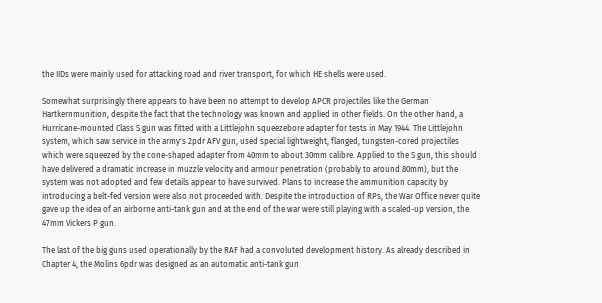the IIDs were mainly used for attacking road and river transport, for which HE shells were used.

Somewhat surprisingly there appears to have been no attempt to develop APCR projectiles like the German Hartkernmunition, despite the fact that the technology was known and applied in other fields. On the other hand, a Hurricane-mounted Class S gun was fitted with a Littlejohn squeezebore adapter for tests in May 1944. The Littlejohn system, which saw service in the army's 2pdr AFV gun, used special lightweight, flanged, tungsten-cored projectiles which were squeezed by the cone-shaped adapter from 40mm to about 30mm calibre. Applied to the S gun, this should have delivered a dramatic increase in muzzle velocity and armour penetration (probably to around 80mm), but the system was not adopted and few details appear to have survived. Plans to increase the ammunition capacity by introducing a belt-fed version were also not proceeded with. Despite the introduction of RPs, the War Office never quite gave up the idea of an airborne anti-tank gun and at the end of the war were still playing with a scaled-up version, the 47mm Vickers P gun.

The last of the big guns used operationally by the RAF had a convoluted development history. As already described in Chapter 4, the Molins 6pdr was designed as an automatic anti-tank gun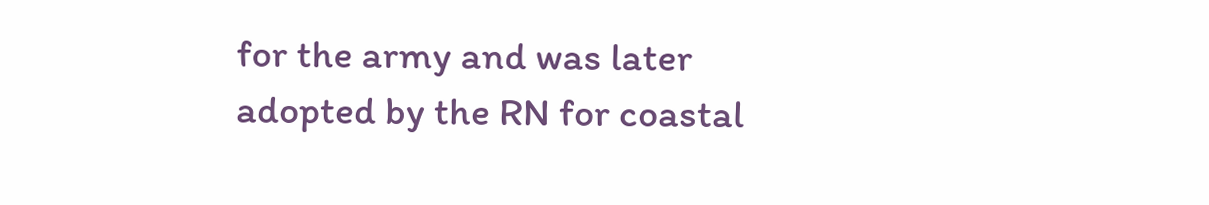for the army and was later adopted by the RN for coastal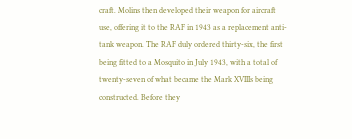craft. Molins then developed their weapon for aircraft use, offering it to the RAF in 1943 as a replacement anti-tank weapon. The RAF duly ordered thirty-six, the first being fitted to a Mosquito in July 1943, with a total of twenty-seven of what became the Mark XVIIIs being constructed. Before they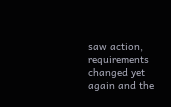saw action, requirements changed yet again and the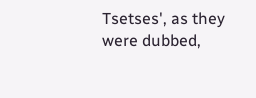Tsetses', as they were dubbed,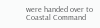were handed over to Coastal Command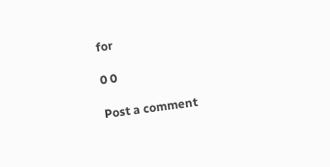for

0 0

Post a comment